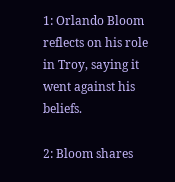1: Orlando Bloom reflects on his role in Troy, saying it went against his beliefs.

2: Bloom shares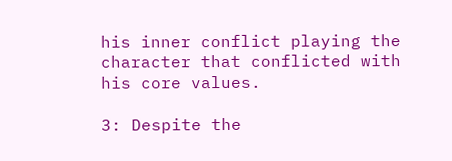his inner conflict playing the character that conflicted with his core values.

3: Despite the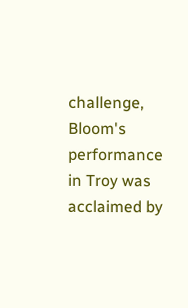challenge, Bloom's performance in Troy was acclaimed by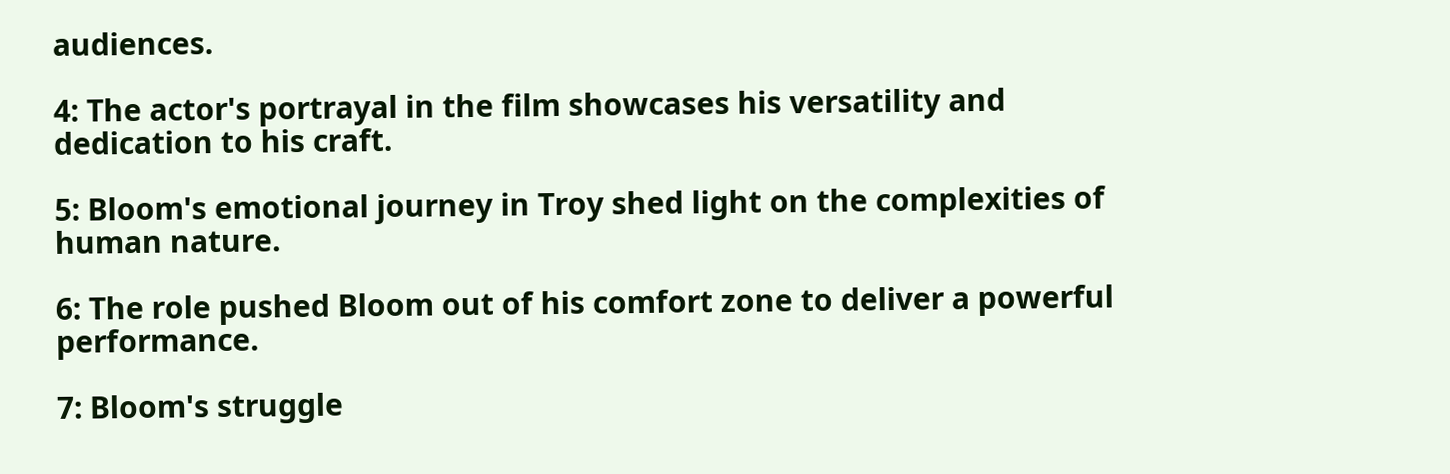audiences.

4: The actor's portrayal in the film showcases his versatility and dedication to his craft.

5: Bloom's emotional journey in Troy shed light on the complexities of human nature.

6: The role pushed Bloom out of his comfort zone to deliver a powerful performance.

7: Bloom's struggle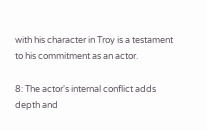with his character in Troy is a testament to his commitment as an actor.

8: The actor's internal conflict adds depth and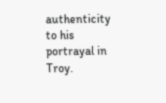authenticity to his portrayal in Troy.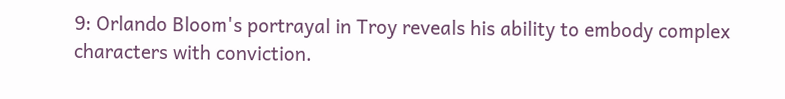9: Orlando Bloom's portrayal in Troy reveals his ability to embody complex characters with conviction.